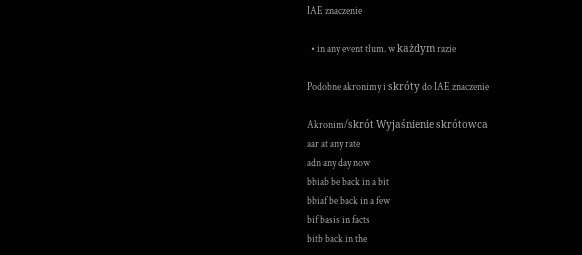IAE znaczenie

  • in any event tłum. w każdym razie

Podobne akronimy i skróty do IAE znaczenie

Akronim/skrót Wyjaśnienie skrótowca
aar at any rate
adn any day now
bbiab be back in a bit
bbiaf be back in a few
bif basis in facts
bitb back in the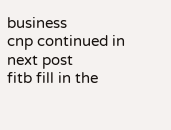business
cnp continued in next post
fitb fill in the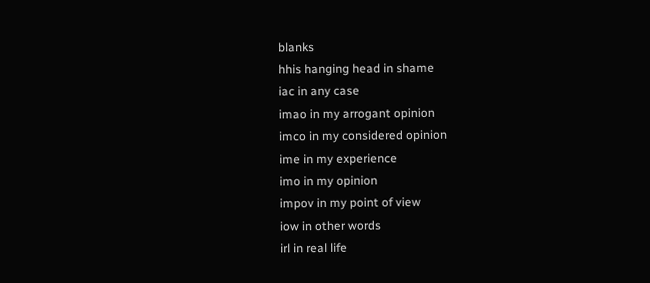blanks
hhis hanging head in shame
iac in any case
imao in my arrogant opinion
imco in my considered opinion
ime in my experience
imo in my opinion
impov in my point of view
iow in other words
irl in real life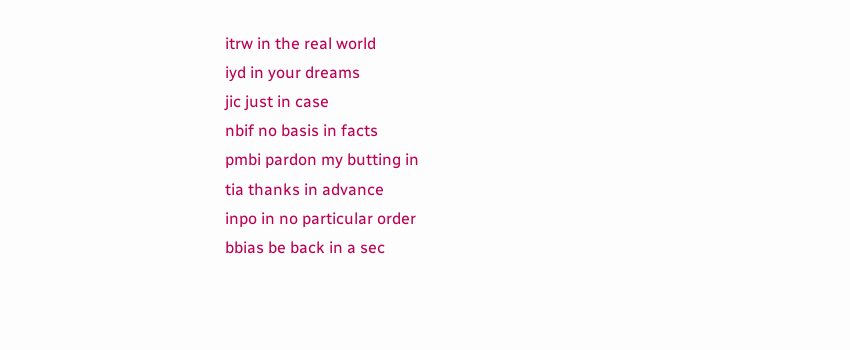itrw in the real world
iyd in your dreams
jic just in case
nbif no basis in facts
pmbi pardon my butting in
tia thanks in advance
inpo in no particular order
bbias be back in a sec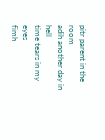pitr parent in the room
adih another day in hell
time tears in my eyes
fimh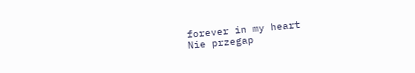forever in my heart
Nie przegap